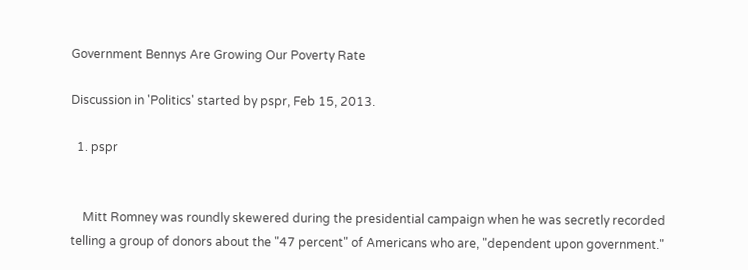Government Bennys Are Growing Our Poverty Rate

Discussion in 'Politics' started by pspr, Feb 15, 2013.

  1. pspr


    Mitt Romney was roundly skewered during the presidential campaign when he was secretly recorded telling a group of donors about the "47 percent" of Americans who are, "dependent upon government."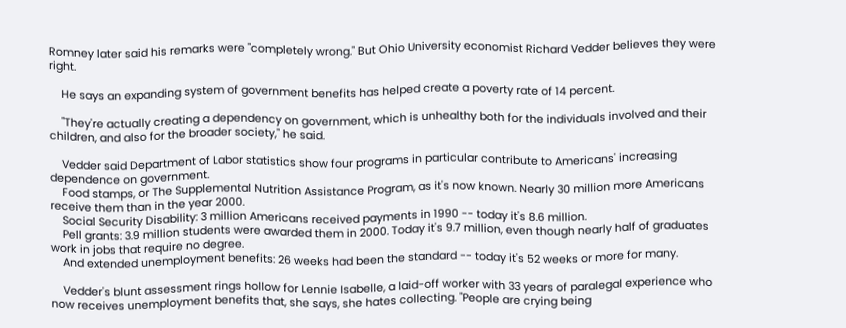Romney later said his remarks were "completely wrong." But Ohio University economist Richard Vedder believes they were right.

    He says an expanding system of government benefits has helped create a poverty rate of 14 percent.

    "They're actually creating a dependency on government, which is unhealthy both for the individuals involved and their children, and also for the broader society," he said.

    Vedder said Department of Labor statistics show four programs in particular contribute to Americans' increasing dependence on government.
    Food stamps, or The Supplemental Nutrition Assistance Program, as it's now known. Nearly 30 million more Americans receive them than in the year 2000.
    Social Security Disability: 3 million Americans received payments in 1990 -- today it's 8.6 million.
    Pell grants: 3.9 million students were awarded them in 2000. Today it's 9.7 million, even though nearly half of graduates work in jobs that require no degree.
    And extended unemployment benefits: 26 weeks had been the standard -- today it's 52 weeks or more for many.

    Vedder's blunt assessment rings hollow for Lennie Isabelle, a laid-off worker with 33 years of paralegal experience who now receives unemployment benefits that, she says, she hates collecting. "People are crying being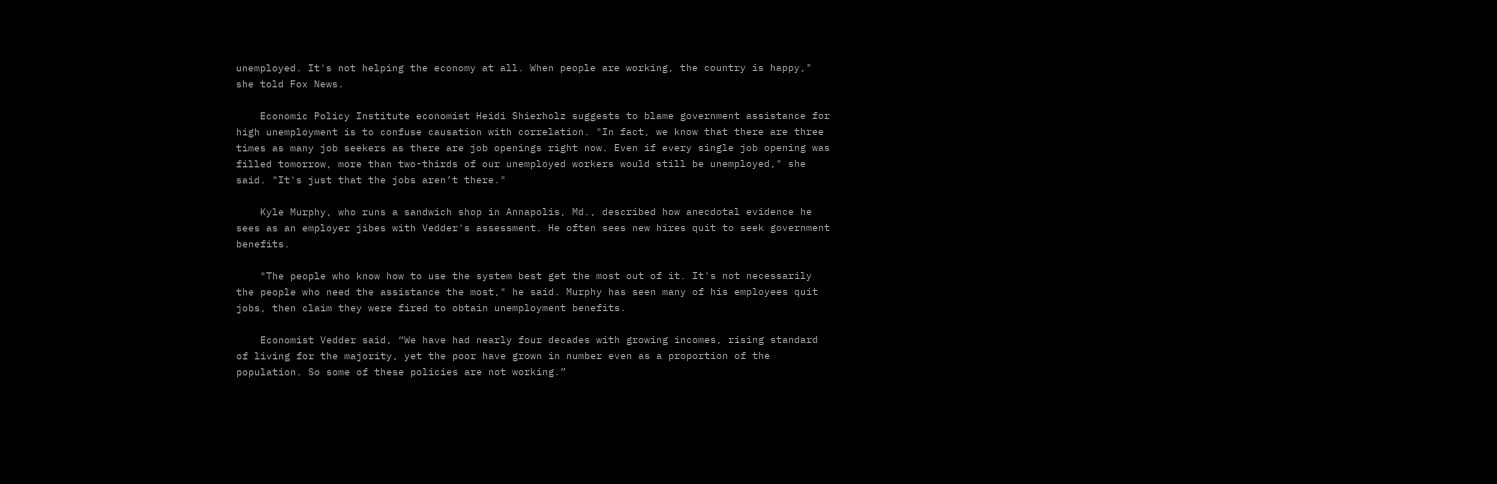unemployed. It's not helping the economy at all. When people are working, the country is happy," she told Fox News.

    Economic Policy Institute economist Heidi Shierholz suggests to blame government assistance for high unemployment is to confuse causation with correlation. "In fact, we know that there are three times as many job seekers as there are job openings right now. Even if every single job opening was filled tomorrow, more than two-thirds of our unemployed workers would still be unemployed," she said. "It's just that the jobs aren’t there."

    Kyle Murphy, who runs a sandwich shop in Annapolis, Md., described how anecdotal evidence he sees as an employer jibes with Vedder's assessment. He often sees new hires quit to seek government benefits.

    "The people who know how to use the system best get the most out of it. It's not necessarily the people who need the assistance the most," he said. Murphy has seen many of his employees quit jobs, then claim they were fired to obtain unemployment benefits.

    Economist Vedder said, “We have had nearly four decades with growing incomes, rising standard of living for the majority, yet the poor have grown in number even as a proportion of the population. So some of these policies are not working.”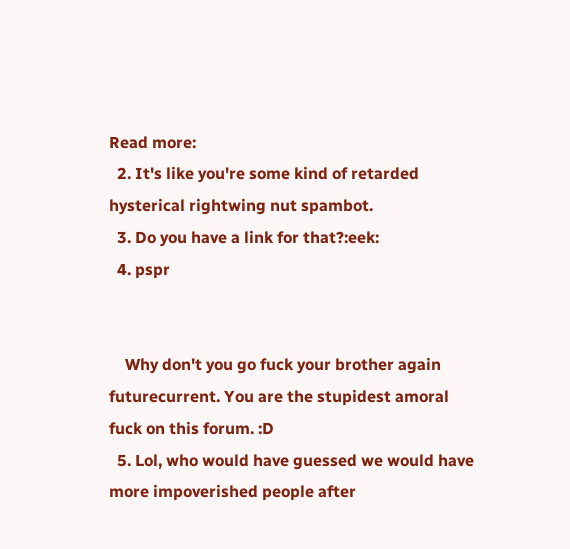Read more:
  2. It's like you're some kind of retarded hysterical rightwing nut spambot.
  3. Do you have a link for that?:eek:
  4. pspr


    Why don't you go fuck your brother again futurecurrent. You are the stupidest amoral fuck on this forum. :D
  5. Lol, who would have guessed we would have more impoverished people after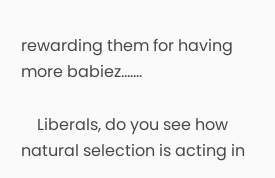rewarding them for having more babiez.......

    Liberals, do you see how natural selection is acting in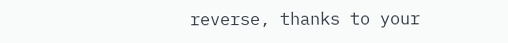reverse, thanks to your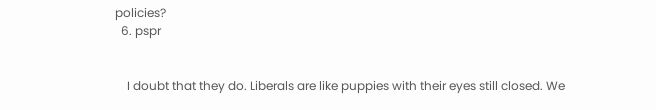policies?
  6. pspr


    I doubt that they do. Liberals are like puppies with their eyes still closed. We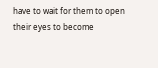have to wait for them to open their eyes to become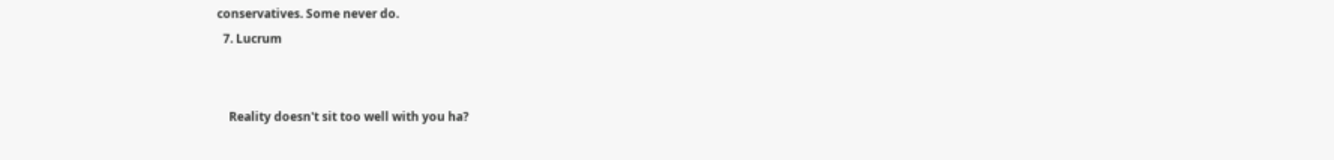conservatives. Some never do.
  7. Lucrum


    Reality doesn't sit too well with you ha?